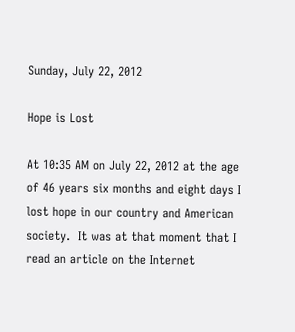Sunday, July 22, 2012

Hope is Lost

At 10:35 AM on July 22, 2012 at the age of 46 years six months and eight days I lost hope in our country and American society.  It was at that moment that I read an article on the Internet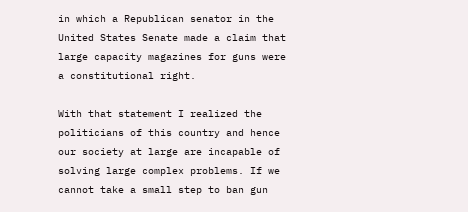in which a Republican senator in the United States Senate made a claim that large capacity magazines for guns were a constitutional right.

With that statement I realized the politicians of this country and hence our society at large are incapable of solving large complex problems. If we cannot take a small step to ban gun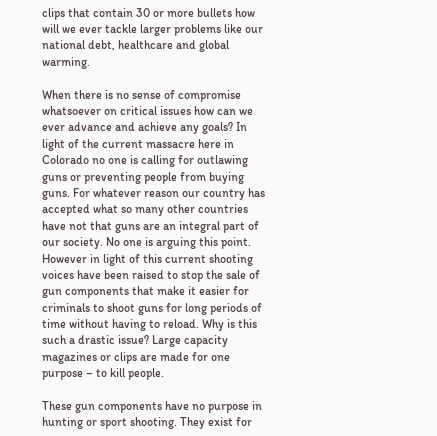clips that contain 30 or more bullets how will we ever tackle larger problems like our national debt, healthcare and global warming.

When there is no sense of compromise whatsoever on critical issues how can we ever advance and achieve any goals? In light of the current massacre here in Colorado no one is calling for outlawing guns or preventing people from buying guns. For whatever reason our country has accepted what so many other countries have not that guns are an integral part of our society. No one is arguing this point. However in light of this current shooting voices have been raised to stop the sale of gun components that make it easier for criminals to shoot guns for long periods of time without having to reload. Why is this such a drastic issue? Large capacity magazines or clips are made for one purpose – to kill people.

These gun components have no purpose in hunting or sport shooting. They exist for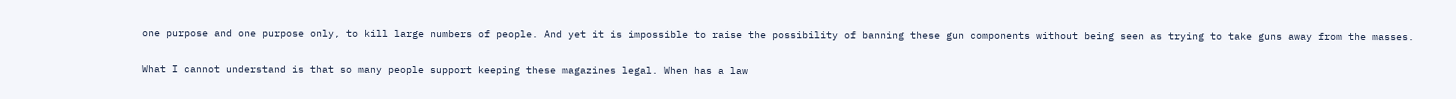one purpose and one purpose only, to kill large numbers of people. And yet it is impossible to raise the possibility of banning these gun components without being seen as trying to take guns away from the masses.

What I cannot understand is that so many people support keeping these magazines legal. When has a law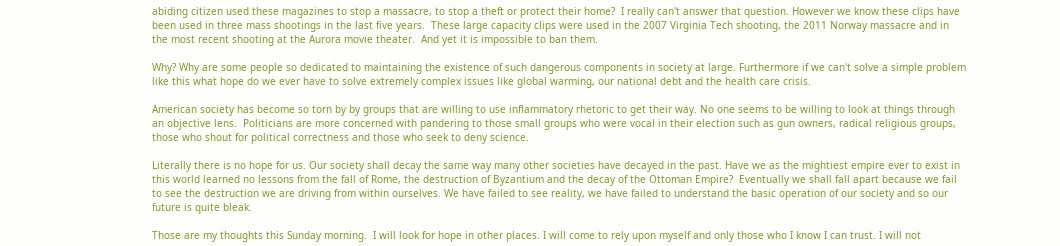abiding citizen used these magazines to stop a massacre, to stop a theft or protect their home?  I really can't answer that question. However we know these clips have been used in three mass shootings in the last five years.  These large capacity clips were used in the 2007 Virginia Tech shooting, the 2011 Norway massacre and in the most recent shooting at the Aurora movie theater.  And yet it is impossible to ban them.

Why? Why are some people so dedicated to maintaining the existence of such dangerous components in society at large. Furthermore if we can't solve a simple problem like this what hope do we ever have to solve extremely complex issues like global warming, our national debt and the health care crisis.

American society has become so torn by by groups that are willing to use inflammatory rhetoric to get their way. No one seems to be willing to look at things through an objective lens.  Politicians are more concerned with pandering to those small groups who were vocal in their election such as gun owners, radical religious groups, those who shout for political correctness and those who seek to deny science.

Literally there is no hope for us. Our society shall decay the same way many other societies have decayed in the past. Have we as the mightiest empire ever to exist in this world learned no lessons from the fall of Rome, the destruction of Byzantium and the decay of the Ottoman Empire?  Eventually we shall fall apart because we fail to see the destruction we are driving from within ourselves. We have failed to see reality, we have failed to understand the basic operation of our society and so our future is quite bleak.

Those are my thoughts this Sunday morning.  I will look for hope in other places. I will come to rely upon myself and only those who I know I can trust. I will not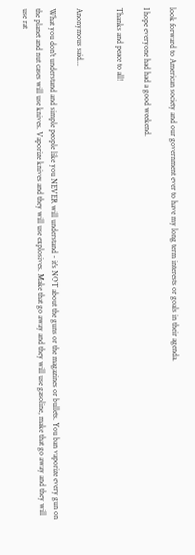look forward to American society and our government ever to have my long term interests or goals in their agenda.

I hope everyone had had a good weekend.

Thanks and peace to all!


Anonymous said...

What you don't understand and simple people like you NEVER will understand - it's NOT about the guns or the magazines or bullets. You ban vaporize every gun on the planet and nut cases will use knives. Vaporize knives and they will use explosives. Make that go away and they will use gasoline, make that go away and they will use rat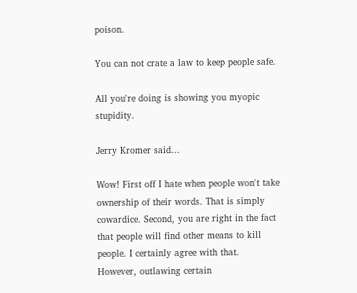poison.

You can not crate a law to keep people safe.

All you're doing is showing you myopic stupidity.

Jerry Kromer said...

Wow! First off I hate when people won't take ownership of their words. That is simply cowardice. Second, you are right in the fact that people will find other means to kill people. I certainly agree with that. However, outlawing certain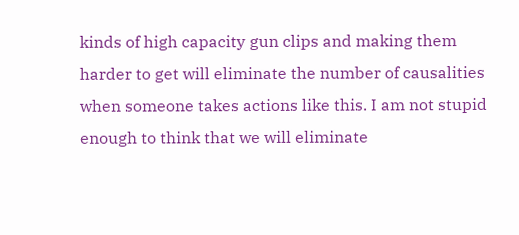kinds of high capacity gun clips and making them harder to get will eliminate the number of causalities when someone takes actions like this. I am not stupid enough to think that we will eliminate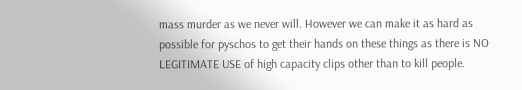mass murder as we never will. However we can make it as hard as possible for pyschos to get their hands on these things as there is NO LEGITIMATE USE of high capacity clips other than to kill people.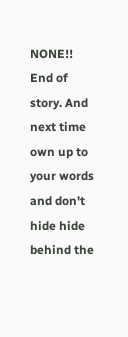NONE!! End of story. And next time own up to your words and don't hide hide behind the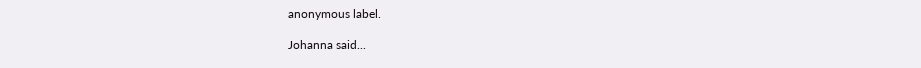anonymous label.

Johanna said...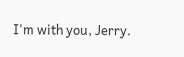I'm with you, Jerry.